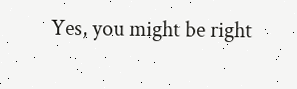Yes, you might be right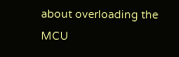about overloading the MCU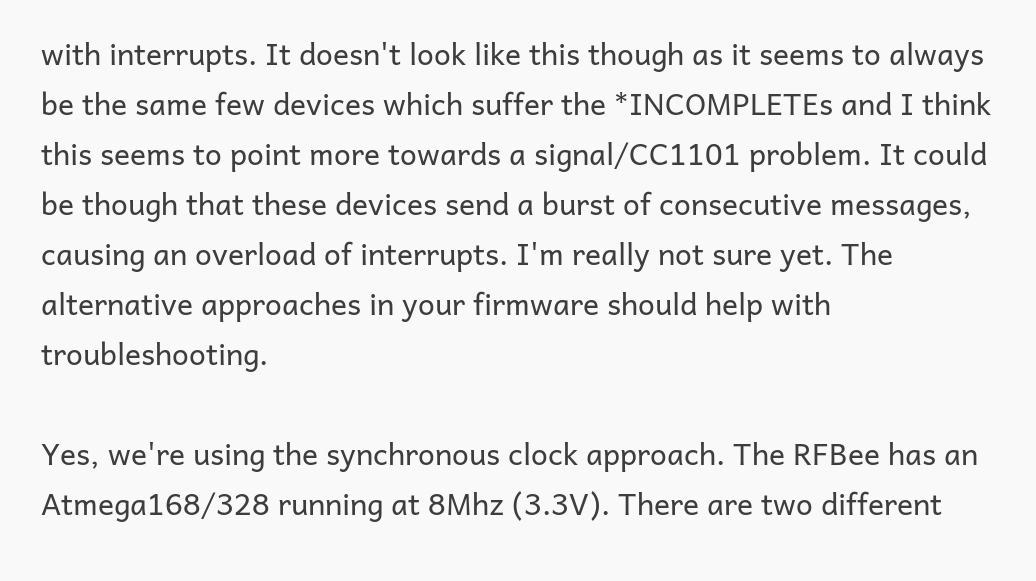with interrupts. It doesn't look like this though as it seems to always be the same few devices which suffer the *INCOMPLETEs and I think this seems to point more towards a signal/CC1101 problem. It could be though that these devices send a burst of consecutive messages, causing an overload of interrupts. I'm really not sure yet. The alternative approaches in your firmware should help with troubleshooting.

Yes, we're using the synchronous clock approach. The RFBee has an Atmega168/328 running at 8Mhz (3.3V). There are two different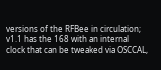versions of the RFBee in circulation; v1.1 has the 168 with an internal clock that can be tweaked via OSCCAL,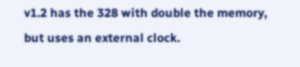v1.2 has the 328 with double the memory, but uses an external clock.